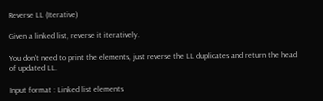Reverse LL (Iterative)

Given a linked list, reverse it iteratively.

You don't need to print the elements, just reverse the LL duplicates and return the head of updated LL.

Input format : Linked list elements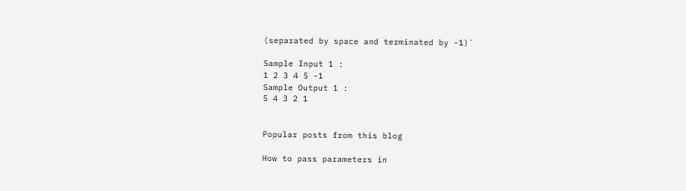(separated by space and terminated by -1)`

Sample Input 1 :
1 2 3 4 5 -1
Sample Output 1 :
5 4 3 2 1


Popular posts from this blog

How to pass parameters in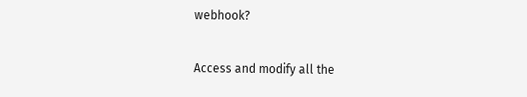webhook?

Access and modify all the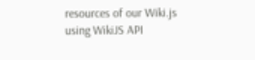resources of our Wiki.js using WikiJS API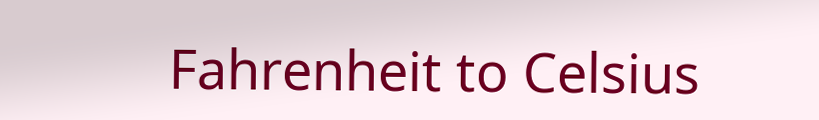Fahrenheit to Celsius